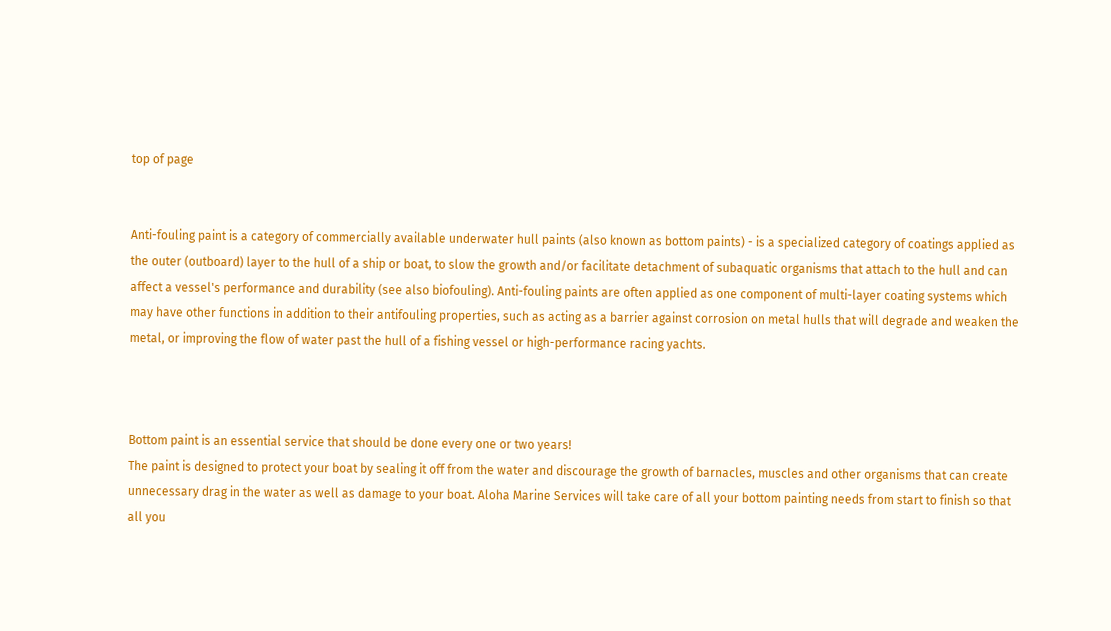top of page


Anti-fouling paint is a category of commercially available underwater hull paints (also known as bottom paints) - is a specialized category of coatings applied as the outer (outboard) layer to the hull of a ship or boat, to slow the growth and/or facilitate detachment of subaquatic organisms that attach to the hull and can affect a vessel's performance and durability (see also biofouling). Anti-fouling paints are often applied as one component of multi-layer coating systems which may have other functions in addition to their antifouling properties, such as acting as a barrier against corrosion on metal hulls that will degrade and weaken the metal, or improving the flow of water past the hull of a fishing vessel or high-performance racing yachts.



Bottom paint is an essential service that should be done every one or two years!
The paint is designed to protect your boat by sealing it off from the water and discourage the growth of barnacles, muscles and other organisms that can create unnecessary drag in the water as well as damage to your boat. Aloha Marine Services will take care of all your bottom painting needs from start to finish so that all you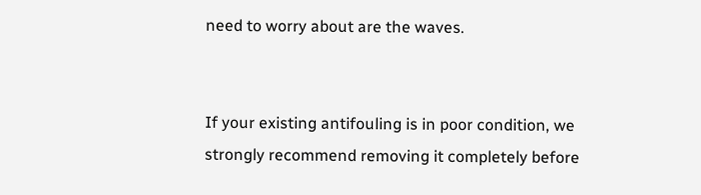need to worry about are the waves.


If your existing antifouling is in poor condition, we strongly recommend removing it completely before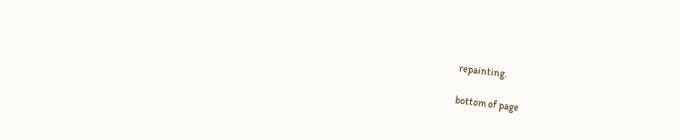repainting.

bottom of page